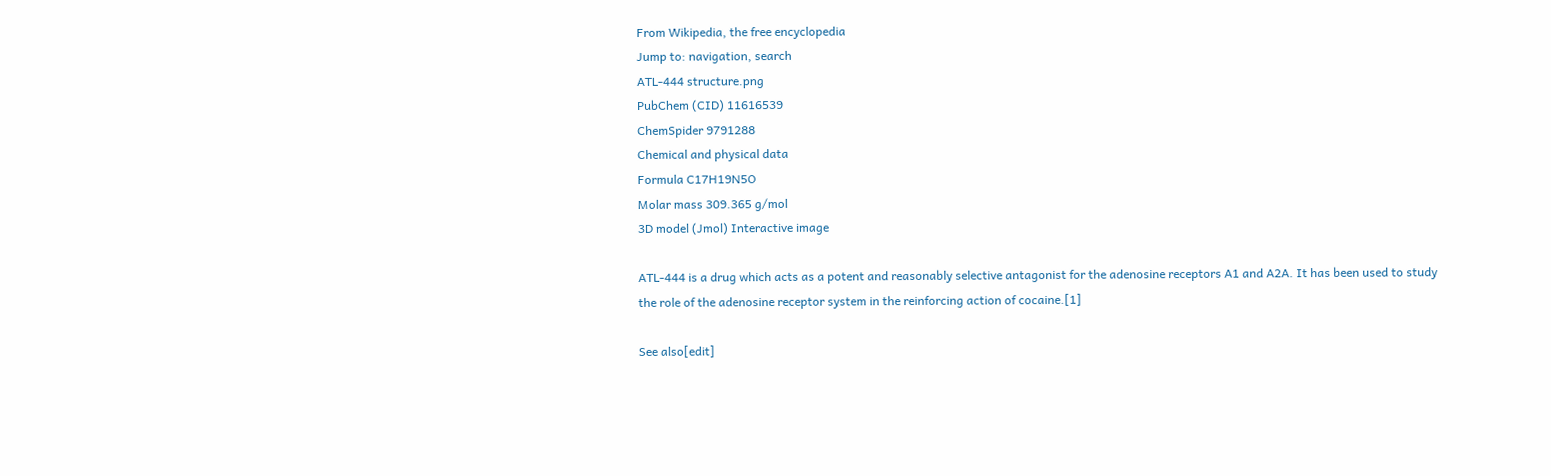From Wikipedia, the free encyclopedia
Jump to: navigation, search
ATL-444 structure.png
PubChem (CID) 11616539
ChemSpider 9791288
Chemical and physical data
Formula C17H19N5O
Molar mass 309.365 g/mol
3D model (Jmol) Interactive image

ATL-444 is a drug which acts as a potent and reasonably selective antagonist for the adenosine receptors A1 and A2A. It has been used to study the role of the adenosine receptor system in the reinforcing action of cocaine.[1]

See also[edit]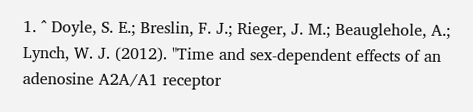1. ^ Doyle, S. E.; Breslin, F. J.; Rieger, J. M.; Beauglehole, A.; Lynch, W. J. (2012). "Time and sex-dependent effects of an adenosine A2A/A1 receptor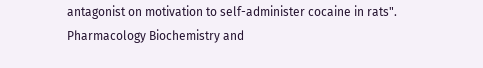antagonist on motivation to self-administer cocaine in rats". Pharmacology Biochemistry and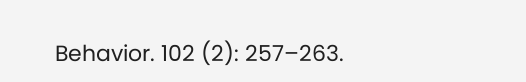Behavior. 102 (2): 257–263.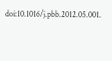doi:10.1016/j.pbb.2012.05.001.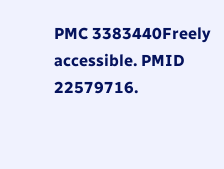PMC 3383440Freely accessible. PMID 22579716.